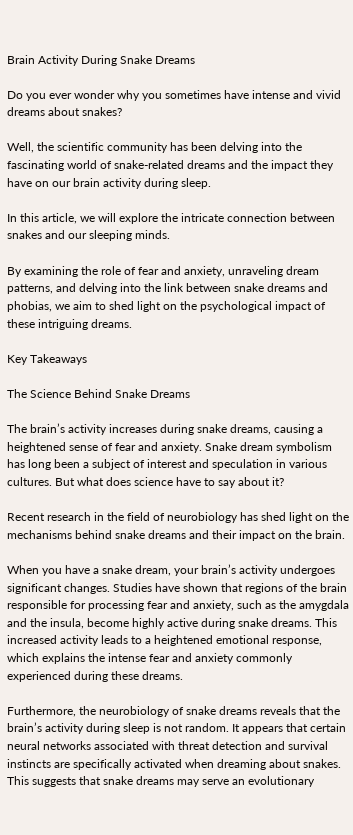Brain Activity During Snake Dreams

Do you ever wonder why you sometimes have intense and vivid dreams about snakes?

Well, the scientific community has been delving into the fascinating world of snake-related dreams and the impact they have on our brain activity during sleep.

In this article, we will explore the intricate connection between snakes and our sleeping minds.

By examining the role of fear and anxiety, unraveling dream patterns, and delving into the link between snake dreams and phobias, we aim to shed light on the psychological impact of these intriguing dreams.

Key Takeaways

The Science Behind Snake Dreams

The brain’s activity increases during snake dreams, causing a heightened sense of fear and anxiety. Snake dream symbolism has long been a subject of interest and speculation in various cultures. But what does science have to say about it?

Recent research in the field of neurobiology has shed light on the mechanisms behind snake dreams and their impact on the brain.

When you have a snake dream, your brain’s activity undergoes significant changes. Studies have shown that regions of the brain responsible for processing fear and anxiety, such as the amygdala and the insula, become highly active during snake dreams. This increased activity leads to a heightened emotional response, which explains the intense fear and anxiety commonly experienced during these dreams.

Furthermore, the neurobiology of snake dreams reveals that the brain’s activity during sleep is not random. It appears that certain neural networks associated with threat detection and survival instincts are specifically activated when dreaming about snakes. This suggests that snake dreams may serve an evolutionary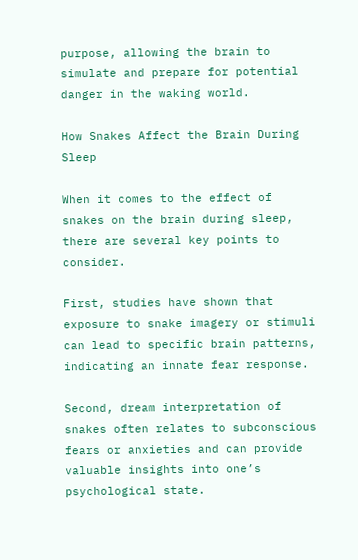purpose, allowing the brain to simulate and prepare for potential danger in the waking world.

How Snakes Affect the Brain During Sleep

When it comes to the effect of snakes on the brain during sleep, there are several key points to consider.

First, studies have shown that exposure to snake imagery or stimuli can lead to specific brain patterns, indicating an innate fear response.

Second, dream interpretation of snakes often relates to subconscious fears or anxieties and can provide valuable insights into one’s psychological state.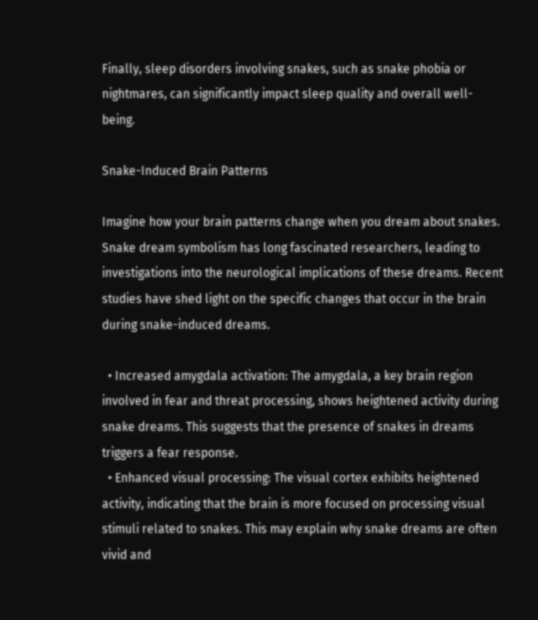Finally, sleep disorders involving snakes, such as snake phobia or nightmares, can significantly impact sleep quality and overall well-being.

Snake-Induced Brain Patterns

Imagine how your brain patterns change when you dream about snakes. Snake dream symbolism has long fascinated researchers, leading to investigations into the neurological implications of these dreams. Recent studies have shed light on the specific changes that occur in the brain during snake-induced dreams.

  • Increased amygdala activation: The amygdala, a key brain region involved in fear and threat processing, shows heightened activity during snake dreams. This suggests that the presence of snakes in dreams triggers a fear response.
  • Enhanced visual processing: The visual cortex exhibits heightened activity, indicating that the brain is more focused on processing visual stimuli related to snakes. This may explain why snake dreams are often vivid and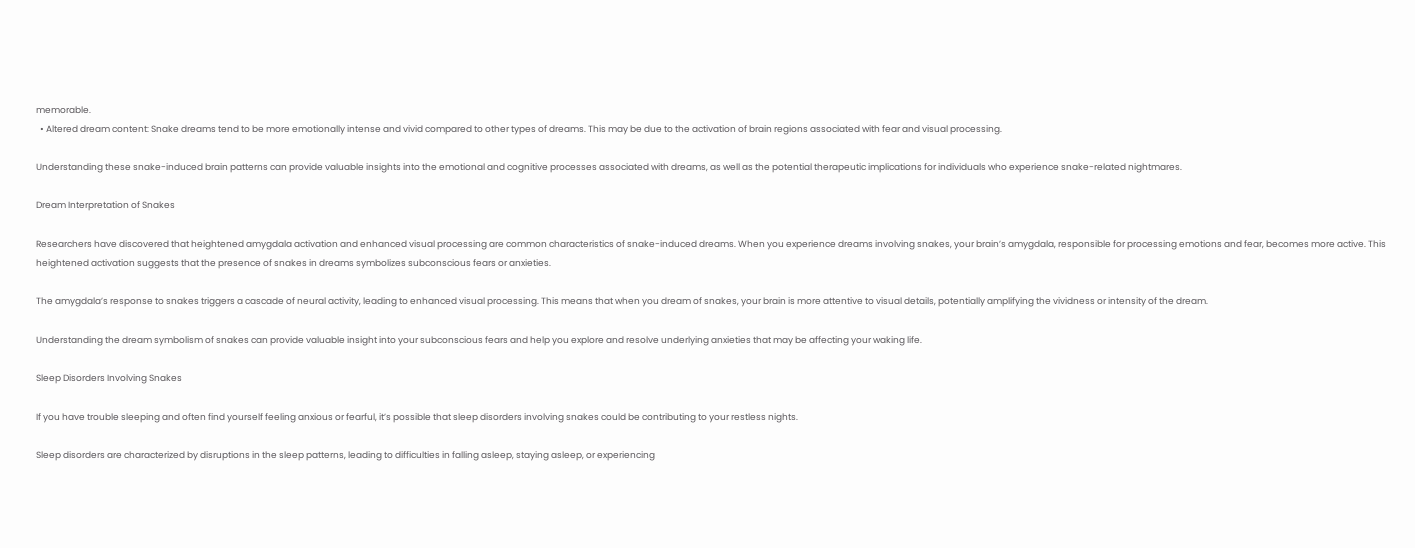memorable.
  • Altered dream content: Snake dreams tend to be more emotionally intense and vivid compared to other types of dreams. This may be due to the activation of brain regions associated with fear and visual processing.

Understanding these snake-induced brain patterns can provide valuable insights into the emotional and cognitive processes associated with dreams, as well as the potential therapeutic implications for individuals who experience snake-related nightmares.

Dream Interpretation of Snakes

Researchers have discovered that heightened amygdala activation and enhanced visual processing are common characteristics of snake-induced dreams. When you experience dreams involving snakes, your brain’s amygdala, responsible for processing emotions and fear, becomes more active. This heightened activation suggests that the presence of snakes in dreams symbolizes subconscious fears or anxieties.

The amygdala’s response to snakes triggers a cascade of neural activity, leading to enhanced visual processing. This means that when you dream of snakes, your brain is more attentive to visual details, potentially amplifying the vividness or intensity of the dream.

Understanding the dream symbolism of snakes can provide valuable insight into your subconscious fears and help you explore and resolve underlying anxieties that may be affecting your waking life.

Sleep Disorders Involving Snakes

If you have trouble sleeping and often find yourself feeling anxious or fearful, it’s possible that sleep disorders involving snakes could be contributing to your restless nights.

Sleep disorders are characterized by disruptions in the sleep patterns, leading to difficulties in falling asleep, staying asleep, or experiencing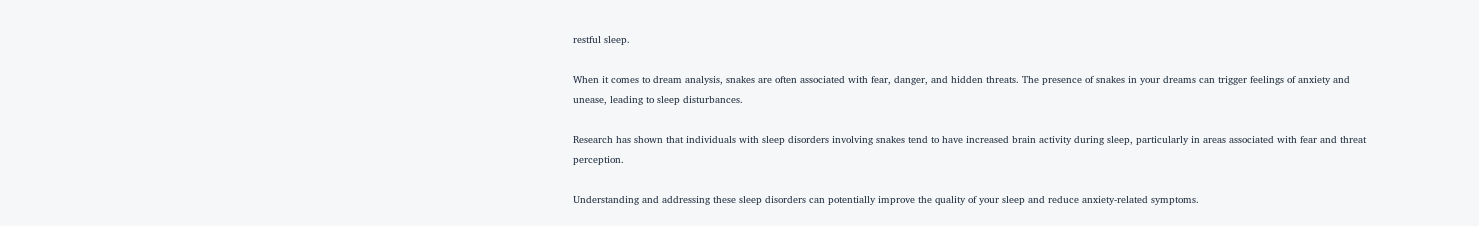restful sleep.

When it comes to dream analysis, snakes are often associated with fear, danger, and hidden threats. The presence of snakes in your dreams can trigger feelings of anxiety and unease, leading to sleep disturbances.

Research has shown that individuals with sleep disorders involving snakes tend to have increased brain activity during sleep, particularly in areas associated with fear and threat perception.

Understanding and addressing these sleep disorders can potentially improve the quality of your sleep and reduce anxiety-related symptoms.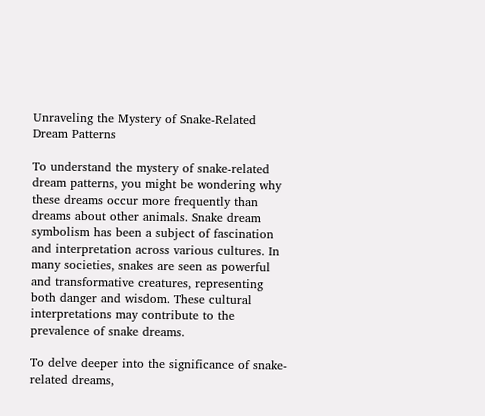Unraveling the Mystery of Snake-Related Dream Patterns

To understand the mystery of snake-related dream patterns, you might be wondering why these dreams occur more frequently than dreams about other animals. Snake dream symbolism has been a subject of fascination and interpretation across various cultures. In many societies, snakes are seen as powerful and transformative creatures, representing both danger and wisdom. These cultural interpretations may contribute to the prevalence of snake dreams.

To delve deeper into the significance of snake-related dreams,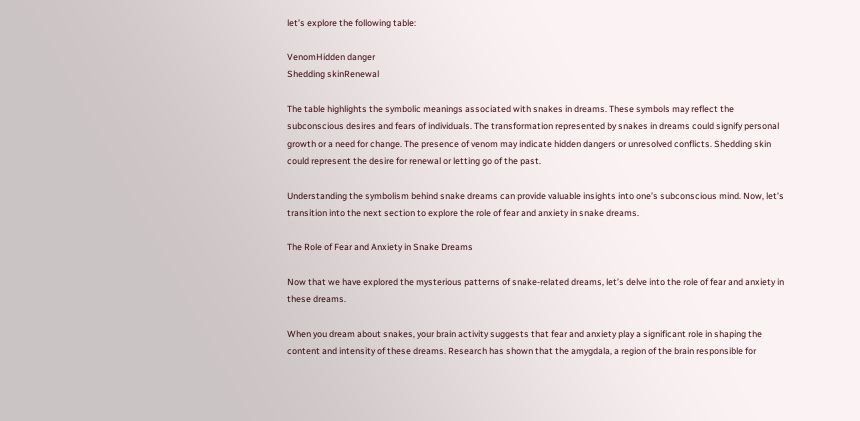let’s explore the following table:

VenomHidden danger
Shedding skinRenewal

The table highlights the symbolic meanings associated with snakes in dreams. These symbols may reflect the subconscious desires and fears of individuals. The transformation represented by snakes in dreams could signify personal growth or a need for change. The presence of venom may indicate hidden dangers or unresolved conflicts. Shedding skin could represent the desire for renewal or letting go of the past.

Understanding the symbolism behind snake dreams can provide valuable insights into one’s subconscious mind. Now, let’s transition into the next section to explore the role of fear and anxiety in snake dreams.

The Role of Fear and Anxiety in Snake Dreams

Now that we have explored the mysterious patterns of snake-related dreams, let’s delve into the role of fear and anxiety in these dreams.

When you dream about snakes, your brain activity suggests that fear and anxiety play a significant role in shaping the content and intensity of these dreams. Research has shown that the amygdala, a region of the brain responsible for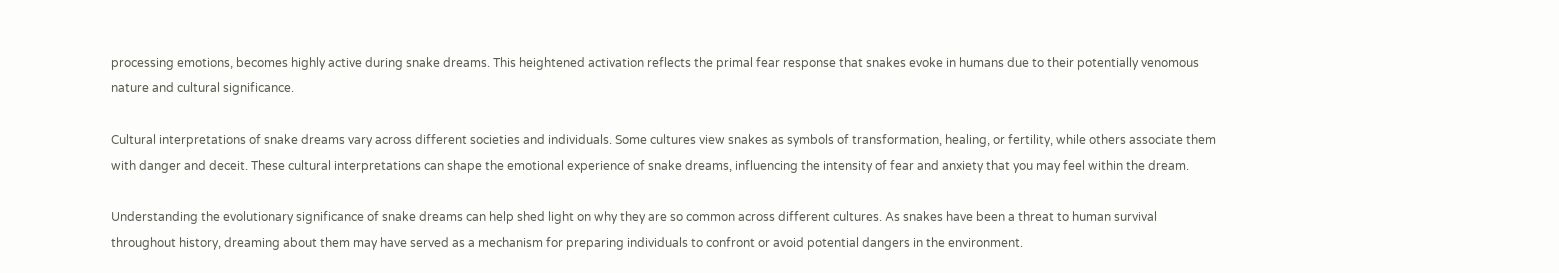processing emotions, becomes highly active during snake dreams. This heightened activation reflects the primal fear response that snakes evoke in humans due to their potentially venomous nature and cultural significance.

Cultural interpretations of snake dreams vary across different societies and individuals. Some cultures view snakes as symbols of transformation, healing, or fertility, while others associate them with danger and deceit. These cultural interpretations can shape the emotional experience of snake dreams, influencing the intensity of fear and anxiety that you may feel within the dream.

Understanding the evolutionary significance of snake dreams can help shed light on why they are so common across different cultures. As snakes have been a threat to human survival throughout history, dreaming about them may have served as a mechanism for preparing individuals to confront or avoid potential dangers in the environment.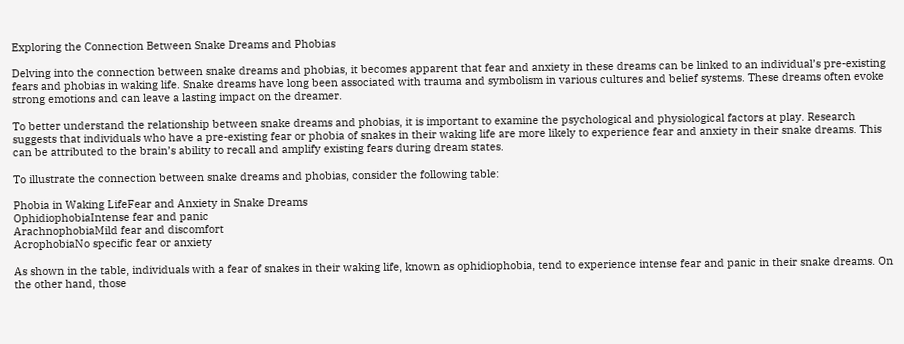Exploring the Connection Between Snake Dreams and Phobias

Delving into the connection between snake dreams and phobias, it becomes apparent that fear and anxiety in these dreams can be linked to an individual’s pre-existing fears and phobias in waking life. Snake dreams have long been associated with trauma and symbolism in various cultures and belief systems. These dreams often evoke strong emotions and can leave a lasting impact on the dreamer.

To better understand the relationship between snake dreams and phobias, it is important to examine the psychological and physiological factors at play. Research suggests that individuals who have a pre-existing fear or phobia of snakes in their waking life are more likely to experience fear and anxiety in their snake dreams. This can be attributed to the brain’s ability to recall and amplify existing fears during dream states.

To illustrate the connection between snake dreams and phobias, consider the following table:

Phobia in Waking LifeFear and Anxiety in Snake Dreams
OphidiophobiaIntense fear and panic
ArachnophobiaMild fear and discomfort
AcrophobiaNo specific fear or anxiety

As shown in the table, individuals with a fear of snakes in their waking life, known as ophidiophobia, tend to experience intense fear and panic in their snake dreams. On the other hand, those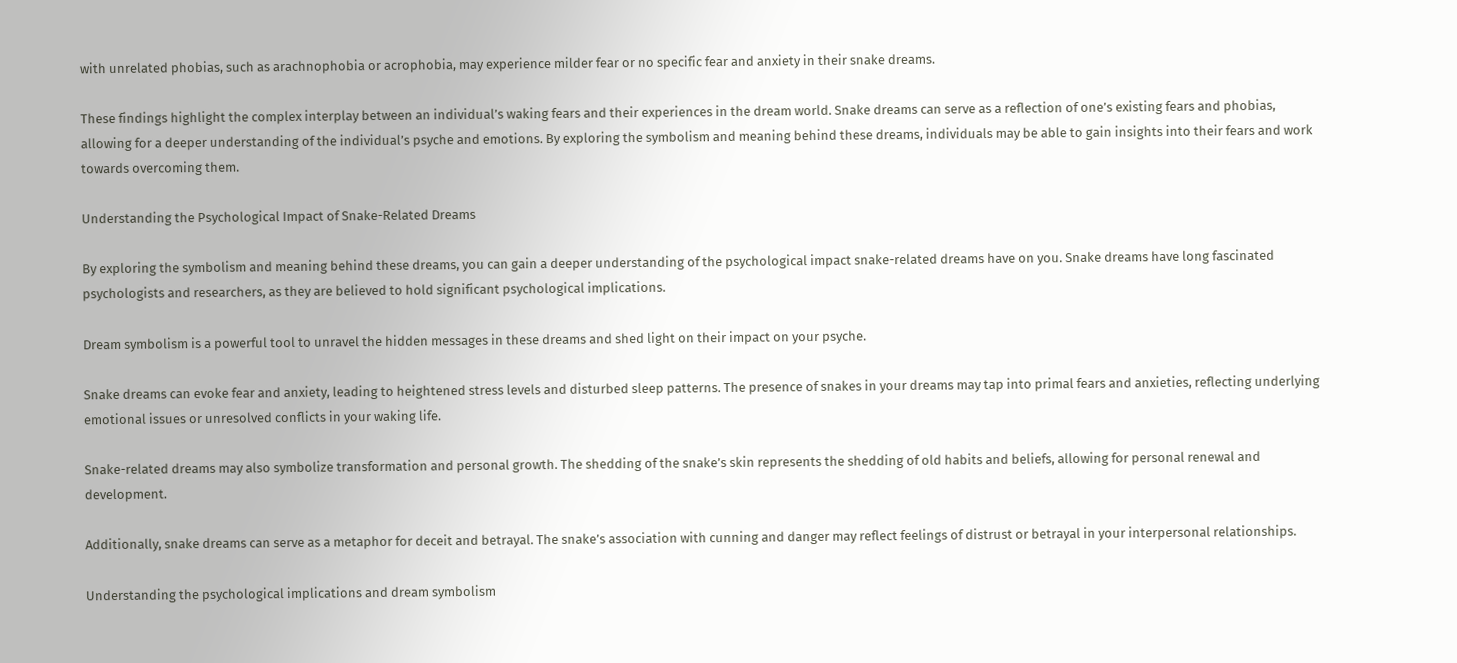with unrelated phobias, such as arachnophobia or acrophobia, may experience milder fear or no specific fear and anxiety in their snake dreams.

These findings highlight the complex interplay between an individual’s waking fears and their experiences in the dream world. Snake dreams can serve as a reflection of one’s existing fears and phobias, allowing for a deeper understanding of the individual’s psyche and emotions. By exploring the symbolism and meaning behind these dreams, individuals may be able to gain insights into their fears and work towards overcoming them.

Understanding the Psychological Impact of Snake-Related Dreams

By exploring the symbolism and meaning behind these dreams, you can gain a deeper understanding of the psychological impact snake-related dreams have on you. Snake dreams have long fascinated psychologists and researchers, as they are believed to hold significant psychological implications.

Dream symbolism is a powerful tool to unravel the hidden messages in these dreams and shed light on their impact on your psyche.

Snake dreams can evoke fear and anxiety, leading to heightened stress levels and disturbed sleep patterns. The presence of snakes in your dreams may tap into primal fears and anxieties, reflecting underlying emotional issues or unresolved conflicts in your waking life.

Snake-related dreams may also symbolize transformation and personal growth. The shedding of the snake’s skin represents the shedding of old habits and beliefs, allowing for personal renewal and development.

Additionally, snake dreams can serve as a metaphor for deceit and betrayal. The snake’s association with cunning and danger may reflect feelings of distrust or betrayal in your interpersonal relationships.

Understanding the psychological implications and dream symbolism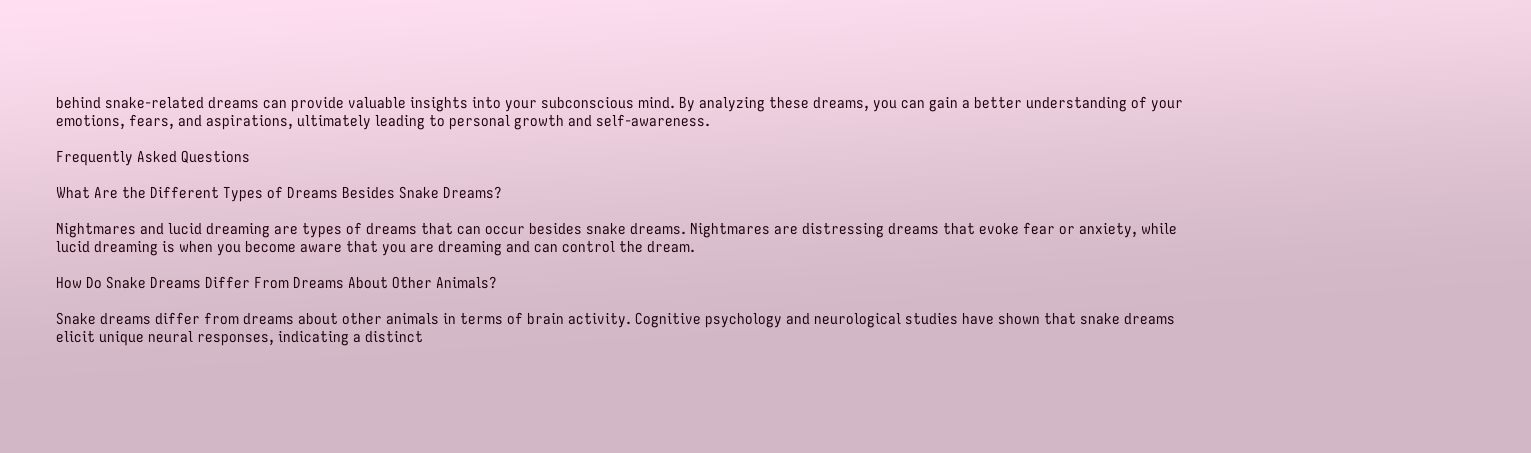behind snake-related dreams can provide valuable insights into your subconscious mind. By analyzing these dreams, you can gain a better understanding of your emotions, fears, and aspirations, ultimately leading to personal growth and self-awareness.

Frequently Asked Questions

What Are the Different Types of Dreams Besides Snake Dreams?

Nightmares and lucid dreaming are types of dreams that can occur besides snake dreams. Nightmares are distressing dreams that evoke fear or anxiety, while lucid dreaming is when you become aware that you are dreaming and can control the dream.

How Do Snake Dreams Differ From Dreams About Other Animals?

Snake dreams differ from dreams about other animals in terms of brain activity. Cognitive psychology and neurological studies have shown that snake dreams elicit unique neural responses, indicating a distinct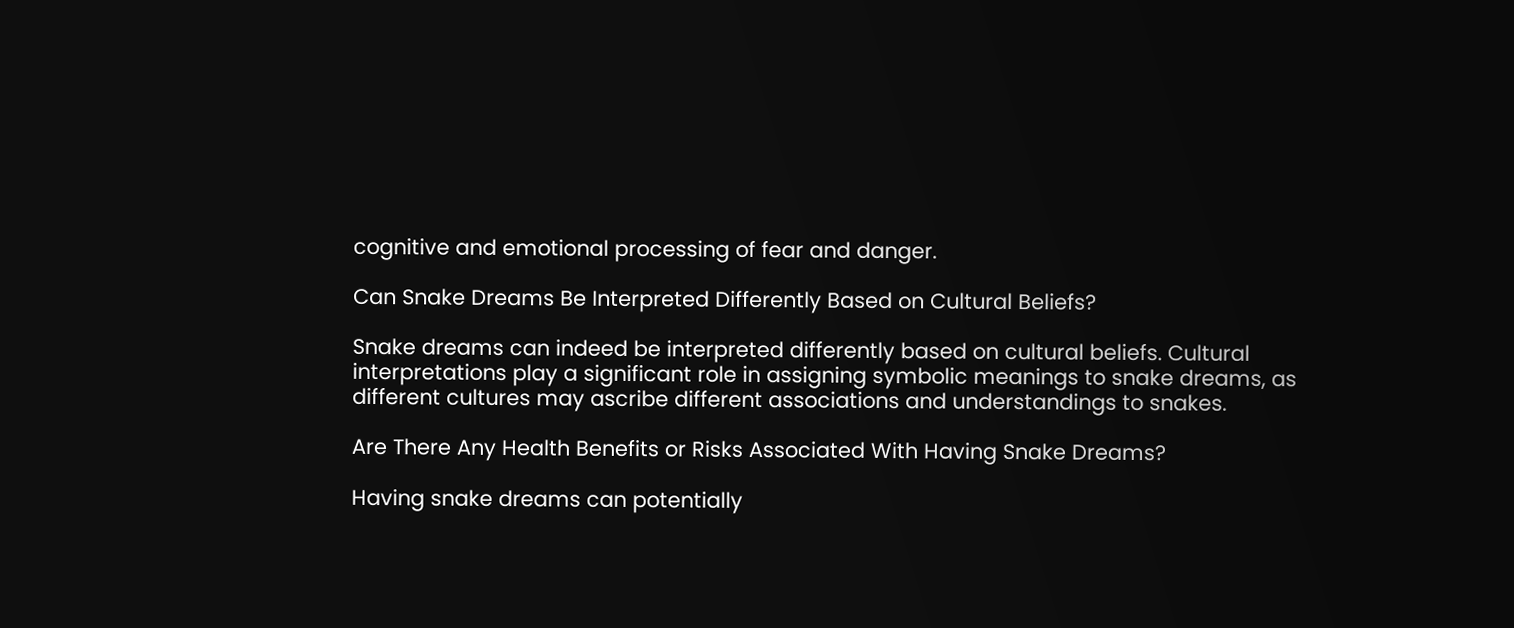cognitive and emotional processing of fear and danger.

Can Snake Dreams Be Interpreted Differently Based on Cultural Beliefs?

Snake dreams can indeed be interpreted differently based on cultural beliefs. Cultural interpretations play a significant role in assigning symbolic meanings to snake dreams, as different cultures may ascribe different associations and understandings to snakes.

Are There Any Health Benefits or Risks Associated With Having Snake Dreams?

Having snake dreams can potentially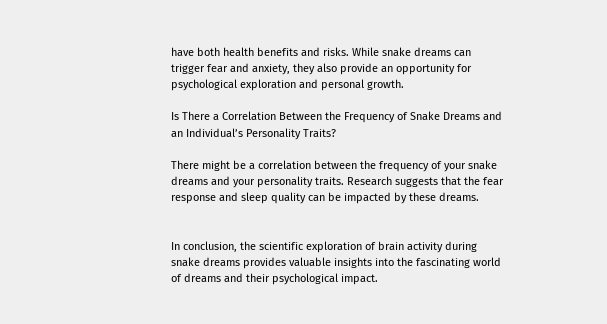have both health benefits and risks. While snake dreams can trigger fear and anxiety, they also provide an opportunity for psychological exploration and personal growth.

Is There a Correlation Between the Frequency of Snake Dreams and an Individual’s Personality Traits?

There might be a correlation between the frequency of your snake dreams and your personality traits. Research suggests that the fear response and sleep quality can be impacted by these dreams.


In conclusion, the scientific exploration of brain activity during snake dreams provides valuable insights into the fascinating world of dreams and their psychological impact.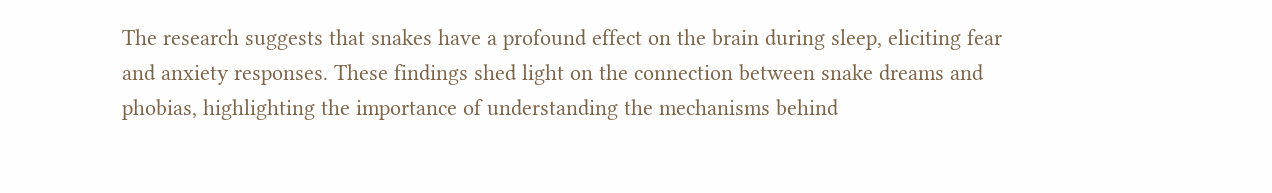The research suggests that snakes have a profound effect on the brain during sleep, eliciting fear and anxiety responses. These findings shed light on the connection between snake dreams and phobias, highlighting the importance of understanding the mechanisms behind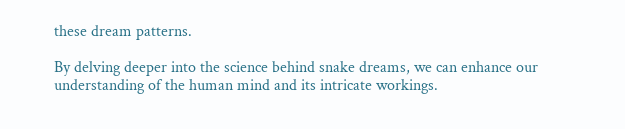these dream patterns.

By delving deeper into the science behind snake dreams, we can enhance our understanding of the human mind and its intricate workings.